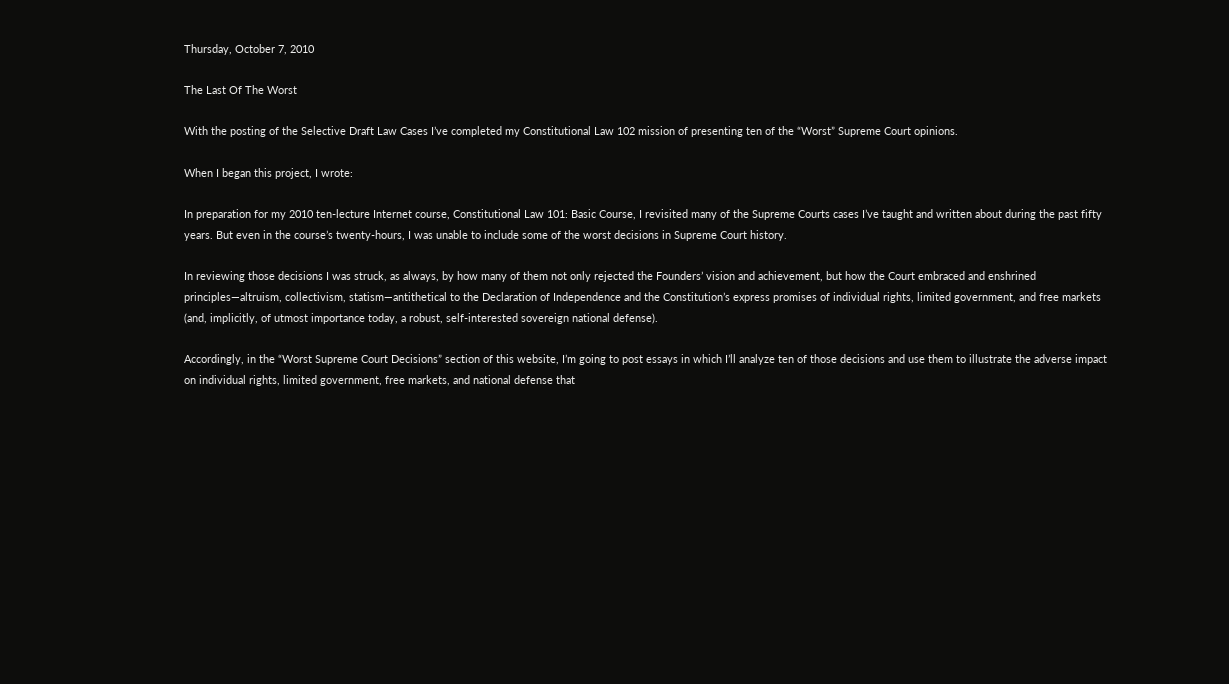Thursday, October 7, 2010

The Last Of The Worst

With the posting of the Selective Draft Law Cases I’ve completed my Constitutional Law 102 mission of presenting ten of the “Worst” Supreme Court opinions.

When I began this project, I wrote:

In preparation for my 2010 ten-lecture Internet course, Constitutional Law 101: Basic Course, I revisited many of the Supreme Courts cases I’ve taught and written about during the past fifty years. But even in the course’s twenty-hours, I was unable to include some of the worst decisions in Supreme Court history.

In reviewing those decisions I was struck, as always, by how many of them not only rejected the Founders’ vision and achievement, but how the Court embraced and enshrined principles—altruism, collectivism, statism—antithetical to the Declaration of Independence and the Constitution’s express promises of individual rights, limited government, and free markets (and, implicitly, of utmost importance today, a robust, self-interested sovereign national defense).

Accordingly, in the “Worst Supreme Court Decisions” section of this website, I’m going to post essays in which I’ll analyze ten of those decisions and use them to illustrate the adverse impact on individual rights, limited government, free markets, and national defense that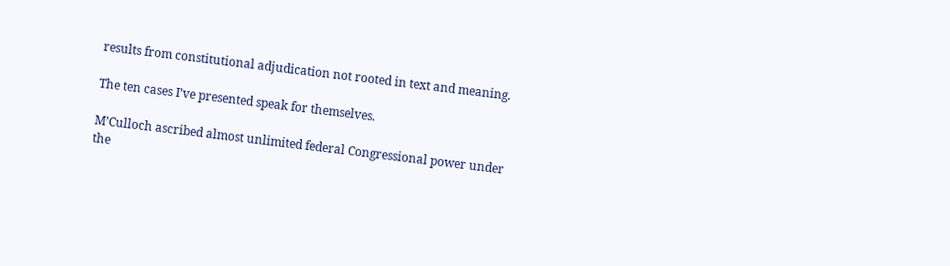results from constitutional adjudication not rooted in text and meaning.

The ten cases I’ve presented speak for themselves.

M’Culloch ascribed almost unlimited federal Congressional power under the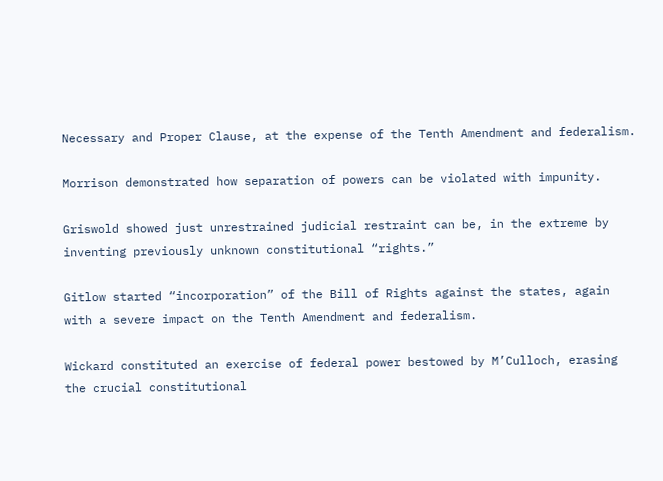Necessary and Proper Clause, at the expense of the Tenth Amendment and federalism.

Morrison demonstrated how separation of powers can be violated with impunity.

Griswold showed just unrestrained judicial restraint can be, in the extreme by inventing previously unknown constitutional “rights.”

Gitlow started “incorporation” of the Bill of Rights against the states, again with a severe impact on the Tenth Amendment and federalism.

Wickard constituted an exercise of federal power bestowed by M’Culloch, erasing the crucial constitutional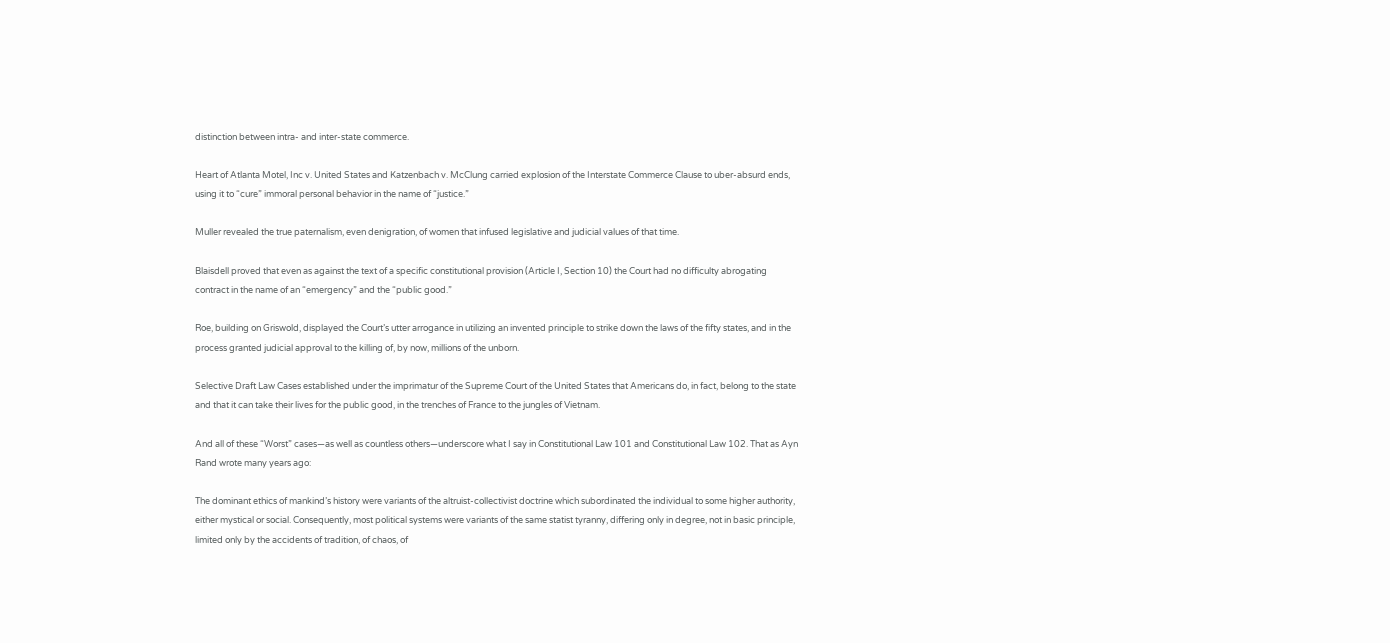distinction between intra- and inter-state commerce.

Heart of Atlanta Motel, Inc v. United States and Katzenbach v. McClung carried explosion of the Interstate Commerce Clause to uber-absurd ends, using it to “cure” immoral personal behavior in the name of “justice.”

Muller revealed the true paternalism, even denigration, of women that infused legislative and judicial values of that time.

Blaisdell proved that even as against the text of a specific constitutional provision (Article I, Section 10) the Court had no difficulty abrogating contract in the name of an “emergency” and the “public good.”

Roe, building on Griswold, displayed the Court’s utter arrogance in utilizing an invented principle to strike down the laws of the fifty states, and in the process granted judicial approval to the killing of, by now, millions of the unborn.

Selective Draft Law Cases established under the imprimatur of the Supreme Court of the United States that Americans do, in fact, belong to the state and that it can take their lives for the public good, in the trenches of France to the jungles of Vietnam.

And all of these “Worst” cases—as well as countless others—underscore what I say in Constitutional Law 101 and Constitutional Law 102. That as Ayn Rand wrote many years ago:

The dominant ethics of mankind’s history were variants of the altruist-collectivist doctrine which subordinated the individual to some higher authority, either mystical or social. Consequently, most political systems were variants of the same statist tyranny, differing only in degree, not in basic principle, limited only by the accidents of tradition, of chaos, of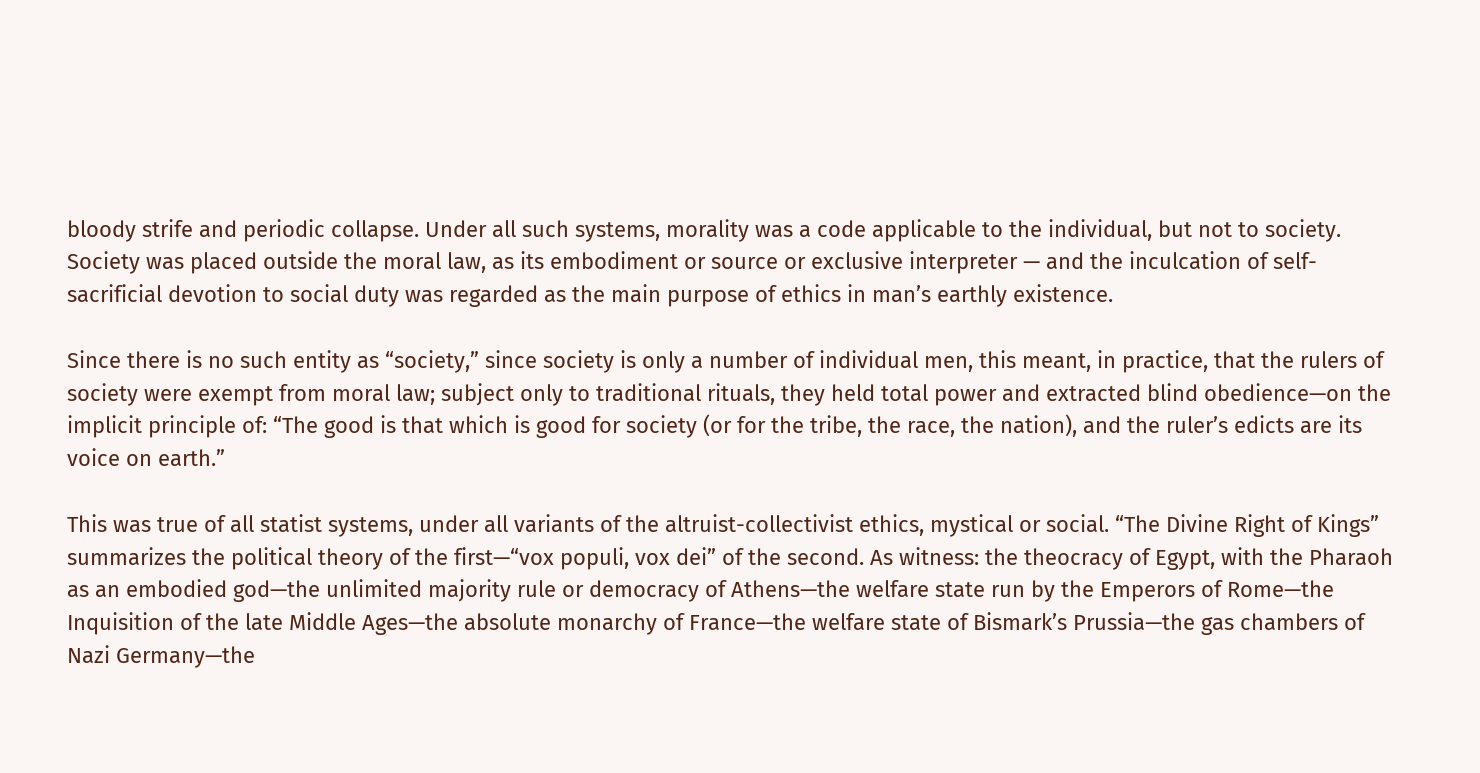bloody strife and periodic collapse. Under all such systems, morality was a code applicable to the individual, but not to society. Society was placed outside the moral law, as its embodiment or source or exclusive interpreter — and the inculcation of self-sacrificial devotion to social duty was regarded as the main purpose of ethics in man’s earthly existence.

Since there is no such entity as “society,” since society is only a number of individual men, this meant, in practice, that the rulers of society were exempt from moral law; subject only to traditional rituals, they held total power and extracted blind obedience—on the implicit principle of: “The good is that which is good for society (or for the tribe, the race, the nation), and the ruler’s edicts are its voice on earth.”

This was true of all statist systems, under all variants of the altruist-collectivist ethics, mystical or social. “The Divine Right of Kings” summarizes the political theory of the first—“vox populi, vox dei” of the second. As witness: the theocracy of Egypt, with the Pharaoh as an embodied god—the unlimited majority rule or democracy of Athens—the welfare state run by the Emperors of Rome—the Inquisition of the late Middle Ages—the absolute monarchy of France—the welfare state of Bismark’s Prussia—the gas chambers of Nazi Germany—the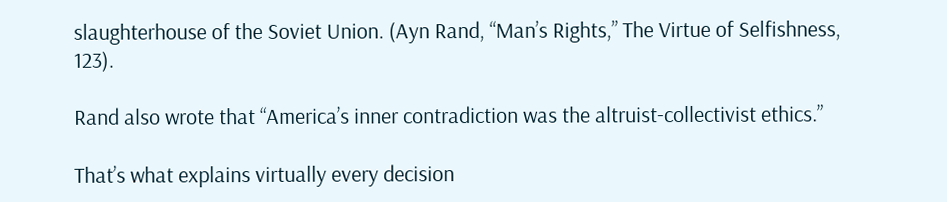slaughterhouse of the Soviet Union. (Ayn Rand, “Man’s Rights,” The Virtue of Selfishness, 123).

Rand also wrote that “America’s inner contradiction was the altruist-collectivist ethics.”

That’s what explains virtually every decision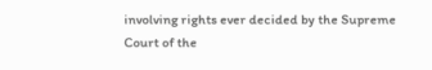involving rights ever decided by the Supreme Court of the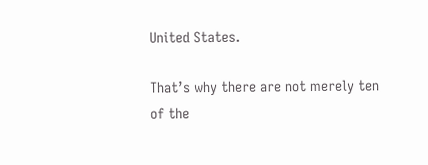United States.

That’s why there are not merely ten of the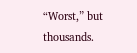“Worst,” but thousands.